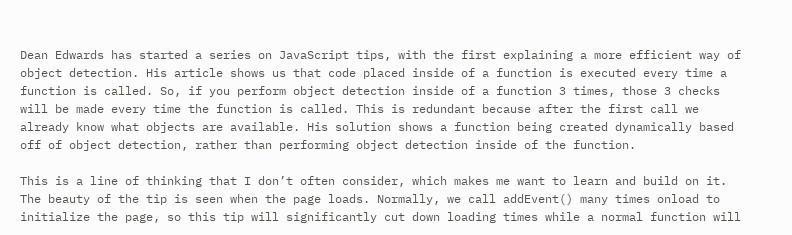Dean Edwards has started a series on JavaScript tips, with the first explaining a more efficient way of object detection. His article shows us that code placed inside of a function is executed every time a function is called. So, if you perform object detection inside of a function 3 times, those 3 checks will be made every time the function is called. This is redundant because after the first call we already know what objects are available. His solution shows a function being created dynamically based off of object detection, rather than performing object detection inside of the function.

This is a line of thinking that I don’t often consider, which makes me want to learn and build on it. The beauty of the tip is seen when the page loads. Normally, we call addEvent() many times onload to initialize the page, so this tip will significantly cut down loading times while a normal function will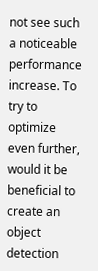not see such a noticeable performance increase. To try to optimize even further, would it be beneficial to create an object detection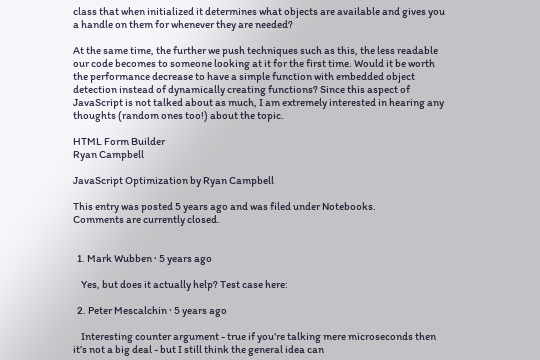class that when initialized it determines what objects are available and gives you a handle on them for whenever they are needed?

At the same time, the further we push techniques such as this, the less readable our code becomes to someone looking at it for the first time. Would it be worth the performance decrease to have a simple function with embedded object detection instead of dynamically creating functions? Since this aspect of JavaScript is not talked about as much, I am extremely interested in hearing any thoughts (random ones too!) about the topic.

HTML Form Builder
Ryan Campbell

JavaScript Optimization by Ryan Campbell

This entry was posted 5 years ago and was filed under Notebooks.
Comments are currently closed.


  1. Mark Wubben · 5 years ago

    Yes, but does it actually help? Test case here:

  2. Peter Mescalchin · 5 years ago

    Interesting counter argument - true if you’re talking mere microseconds then it’s not a big deal - but I still think the general idea can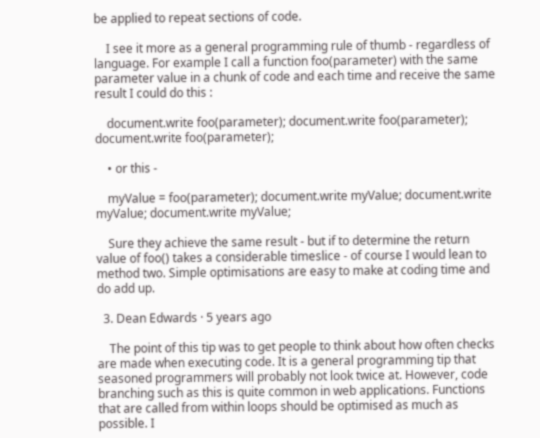be applied to repeat sections of code.

    I see it more as a general programming rule of thumb - regardless of language. For example I call a function foo(parameter) with the same parameter value in a chunk of code and each time and receive the same result I could do this :

    document.write foo(parameter); document.write foo(parameter); document.write foo(parameter);

    • or this -

    myValue = foo(parameter); document.write myValue; document.write myValue; document.write myValue;

    Sure they achieve the same result - but if to determine the return value of foo() takes a considerable timeslice - of course I would lean to method two. Simple optimisations are easy to make at coding time and do add up.

  3. Dean Edwards · 5 years ago

    The point of this tip was to get people to think about how often checks are made when executing code. It is a general programming tip that seasoned programmers will probably not look twice at. However, code branching such as this is quite common in web applications. Functions that are called from within loops should be optimised as much as possible. I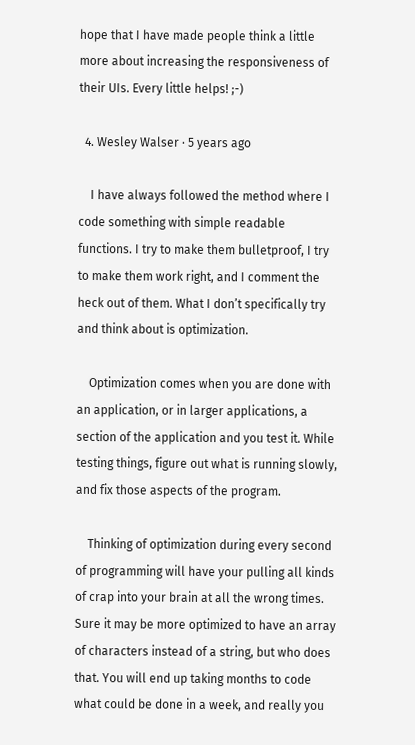hope that I have made people think a little more about increasing the responsiveness of their UIs. Every little helps! ;-)

  4. Wesley Walser · 5 years ago

    I have always followed the method where I code something with simple readable functions. I try to make them bulletproof, I try to make them work right, and I comment the heck out of them. What I don’t specifically try and think about is optimization.

    Optimization comes when you are done with an application, or in larger applications, a section of the application and you test it. While testing things, figure out what is running slowly, and fix those aspects of the program.

    Thinking of optimization during every second of programming will have your pulling all kinds of crap into your brain at all the wrong times. Sure it may be more optimized to have an array of characters instead of a string, but who does that. You will end up taking months to code what could be done in a week, and really you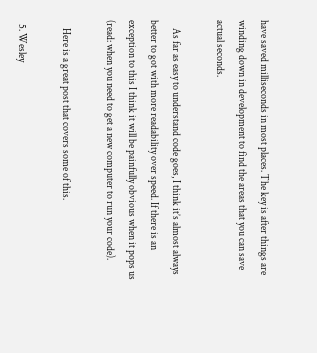have saved milliseconds in most places. The key is after things are winding down in development to find the areas that you can save actual seconds.

    As far as easy to understand code goes, I think it’s almost always better to got with more readability over speed. If there is an exception to this I think it will be painfully obvious when it pops us (read: when you need to get a new computer to run your code).

    Here is a great post that covers some of this.

  5. Wesley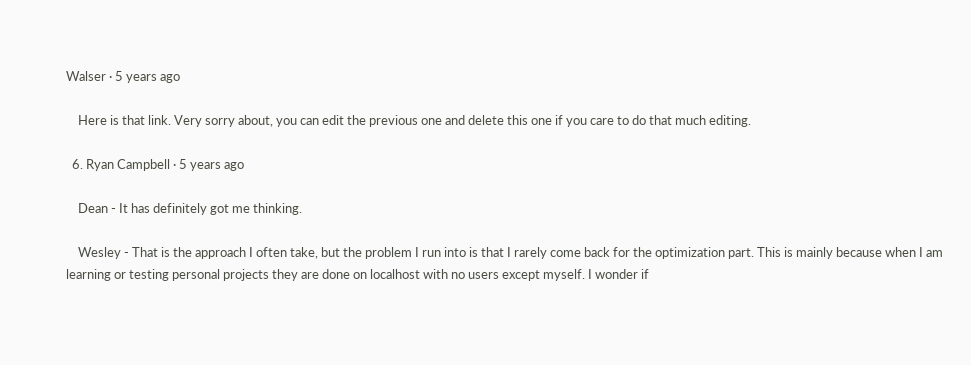Walser · 5 years ago

    Here is that link. Very sorry about, you can edit the previous one and delete this one if you care to do that much editing.

  6. Ryan Campbell · 5 years ago

    Dean - It has definitely got me thinking.

    Wesley - That is the approach I often take, but the problem I run into is that I rarely come back for the optimization part. This is mainly because when I am learning or testing personal projects they are done on localhost with no users except myself. I wonder if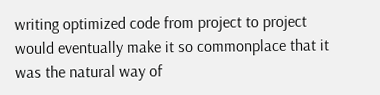writing optimized code from project to project would eventually make it so commonplace that it was the natural way of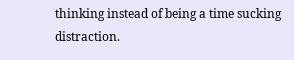thinking instead of being a time sucking distraction.